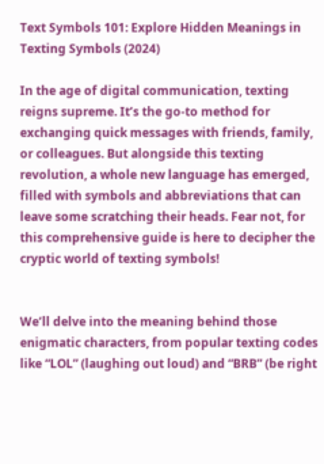Text Symbols 101: Explore Hidden Meanings in Texting Symbols (2024)

In the age of digital communication, texting reigns supreme. It’s the go-to method for exchanging quick messages with friends, family, or colleagues. But alongside this texting revolution, a whole new language has emerged, filled with symbols and abbreviations that can leave some scratching their heads. Fear not, for this comprehensive guide is here to decipher the cryptic world of texting symbols!


We’ll delve into the meaning behind those enigmatic characters, from popular texting codes like “LOL” (laughing out loud) and “BRB” (be right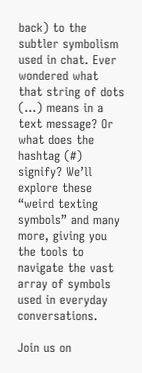back) to the subtler symbolism used in chat. Ever wondered what that string of dots (…) means in a text message? Or what does the hashtag (#) signify? We’ll explore these “weird texting symbols” and many more, giving you the tools to navigate the vast array of symbols used in everyday conversations.

Join us on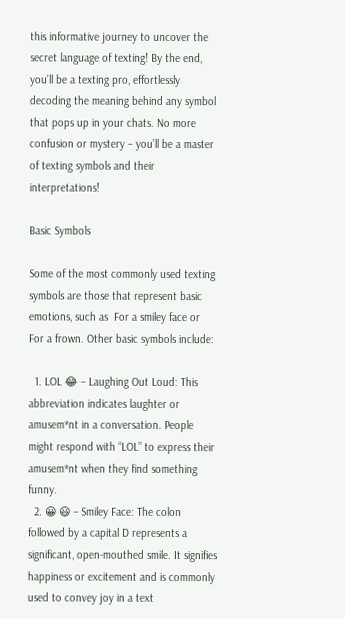this informative journey to uncover the secret language of texting! By the end, you’ll be a texting pro, effortlessly decoding the meaning behind any symbol that pops up in your chats. No more confusion or mystery – you’ll be a master of texting symbols and their interpretations!

Basic Symbols

Some of the most commonly used texting symbols are those that represent basic emotions, such as  For a smiley face or  For a frown. Other basic symbols include:

  1. LOL 😂 – Laughing Out Loud: This abbreviation indicates laughter or amusem*nt in a conversation. People might respond with “LOL” to express their amusem*nt when they find something funny.
  2. 😀 😃 – Smiley Face: The colon followed by a capital D represents a significant, open-mouthed smile. It signifies happiness or excitement and is commonly used to convey joy in a text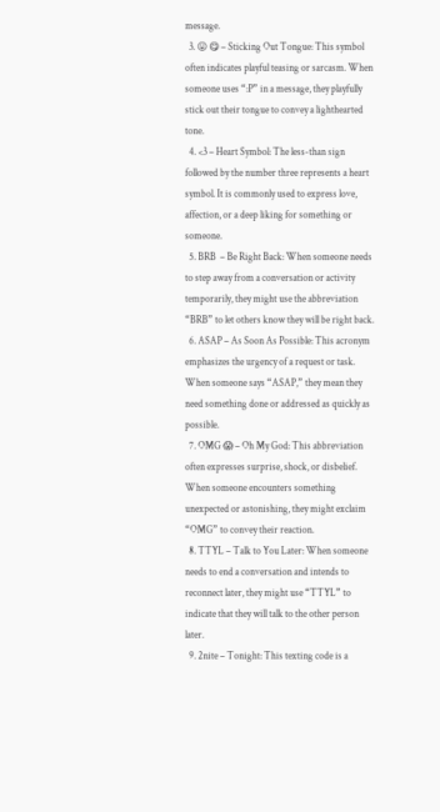message.
  3. 😛 😋 – Sticking Out Tongue: This symbol often indicates playful teasing or sarcasm. When someone uses “:P” in a message, they playfully stick out their tongue to convey a lighthearted tone.
  4. <3 – Heart Symbol: The less-than sign followed by the number three represents a heart symbol. It is commonly used to express love, affection, or a deep liking for something or someone.
  5. BRB  – Be Right Back: When someone needs to step away from a conversation or activity temporarily, they might use the abbreviation “BRB” to let others know they will be right back.
  6. ASAP – As Soon As Possible: This acronym emphasizes the urgency of a request or task. When someone says “ASAP,” they mean they need something done or addressed as quickly as possible.
  7. OMG 😱 – Oh My God: This abbreviation often expresses surprise, shock, or disbelief. When someone encounters something unexpected or astonishing, they might exclaim “OMG” to convey their reaction.
  8. TTYL – Talk to You Later: When someone needs to end a conversation and intends to reconnect later, they might use “TTYL” to indicate that they will talk to the other person later.
  9. 2nite – Tonight: This texting code is a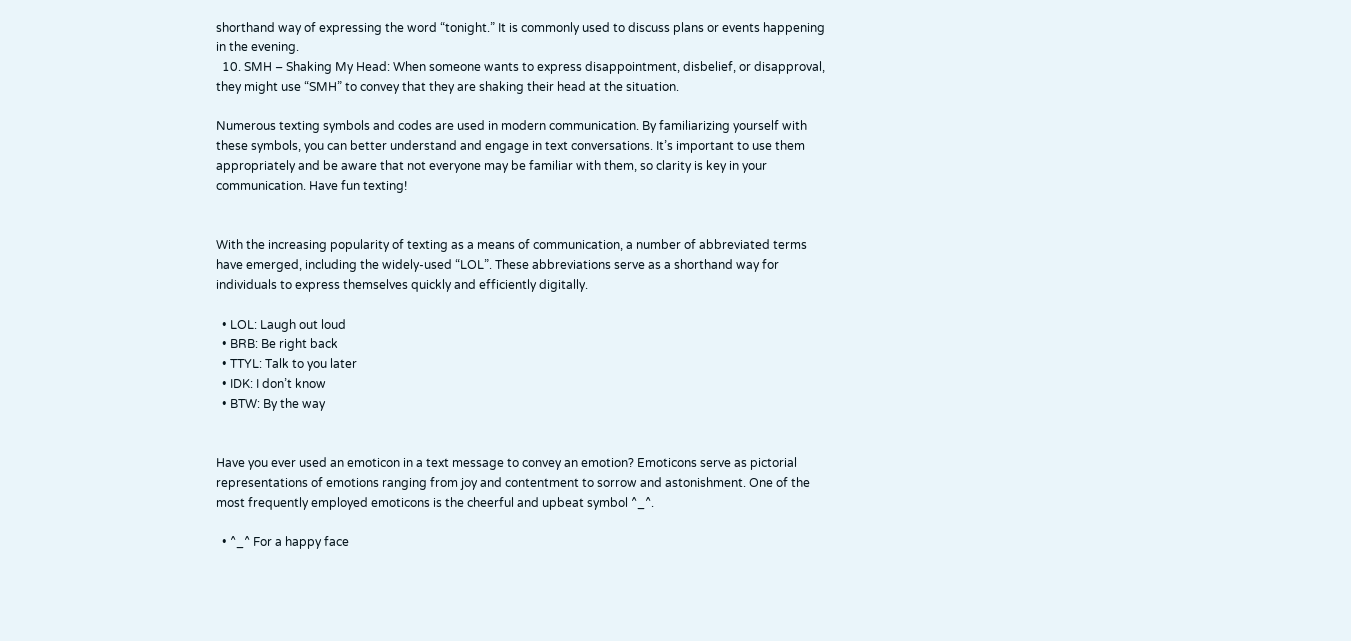shorthand way of expressing the word “tonight.” It is commonly used to discuss plans or events happening in the evening.
  10. SMH – Shaking My Head: When someone wants to express disappointment, disbelief, or disapproval, they might use “SMH” to convey that they are shaking their head at the situation.

Numerous texting symbols and codes are used in modern communication. By familiarizing yourself with these symbols, you can better understand and engage in text conversations. It’s important to use them appropriately and be aware that not everyone may be familiar with them, so clarity is key in your communication. Have fun texting!


With the increasing popularity of texting as a means of communication, a number of abbreviated terms have emerged, including the widely-used “LOL”. These abbreviations serve as a shorthand way for individuals to express themselves quickly and efficiently digitally.

  • LOL: Laugh out loud
  • BRB: Be right back
  • TTYL: Talk to you later
  • IDK: I don’t know
  • BTW: By the way


Have you ever used an emoticon in a text message to convey an emotion? Emoticons serve as pictorial representations of emotions ranging from joy and contentment to sorrow and astonishment. One of the most frequently employed emoticons is the cheerful and upbeat symbol ^_^.

  • ^_^ For a happy face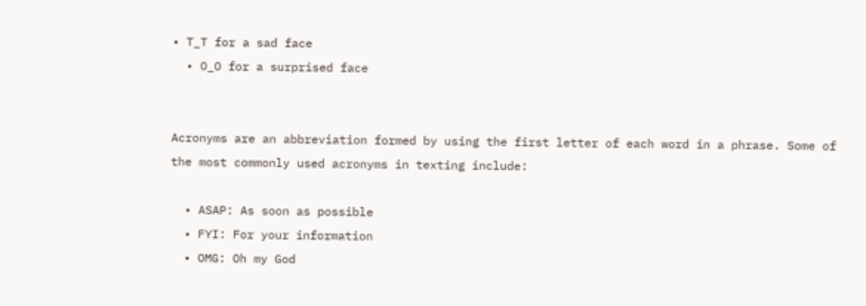• T_T for a sad face
  • O_O for a surprised face


Acronyms are an abbreviation formed by using the first letter of each word in a phrase. Some of the most commonly used acronyms in texting include:

  • ASAP: As soon as possible
  • FYI: For your information
  • OMG: Oh my God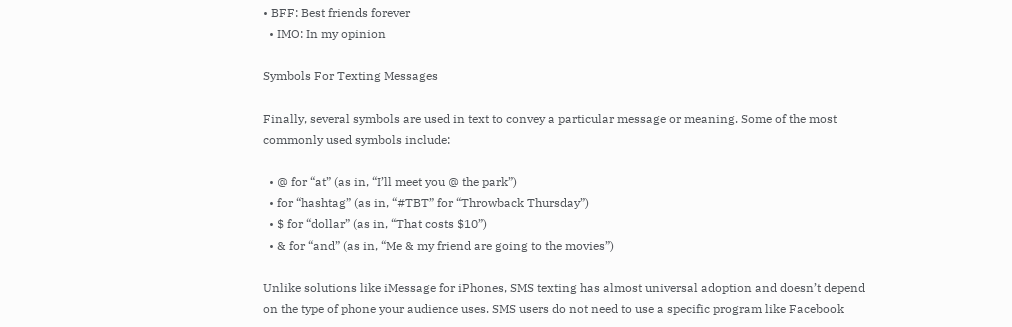• BFF: Best friends forever
  • IMO: In my opinion

Symbols For Texting Messages

Finally, several symbols are used in text to convey a particular message or meaning. Some of the most commonly used symbols include:

  • @ for “at” (as in, “I’ll meet you @ the park”)
  • for “hashtag” (as in, “#TBT” for “Throwback Thursday”)
  • $ for “dollar” (as in, “That costs $10”)
  • & for “and” (as in, “Me & my friend are going to the movies”)

Unlike solutions like iMessage for iPhones, SMS texting has almost universal adoption and doesn’t depend on the type of phone your audience uses. SMS users do not need to use a specific program like Facebook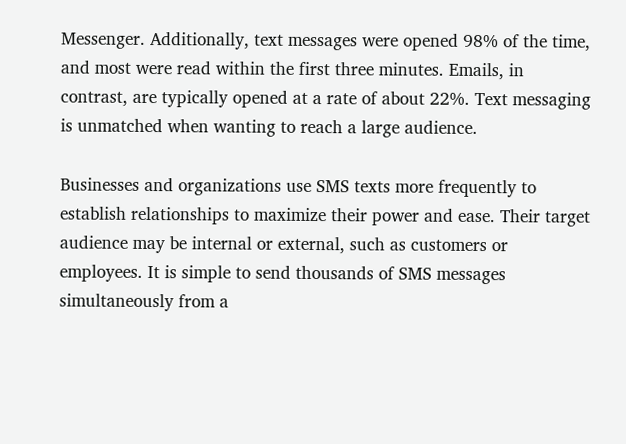Messenger. Additionally, text messages were opened 98% of the time, and most were read within the first three minutes. Emails, in contrast, are typically opened at a rate of about 22%. Text messaging is unmatched when wanting to reach a large audience.

Businesses and organizations use SMS texts more frequently to establish relationships to maximize their power and ease. Their target audience may be internal or external, such as customers or employees. It is simple to send thousands of SMS messages simultaneously from a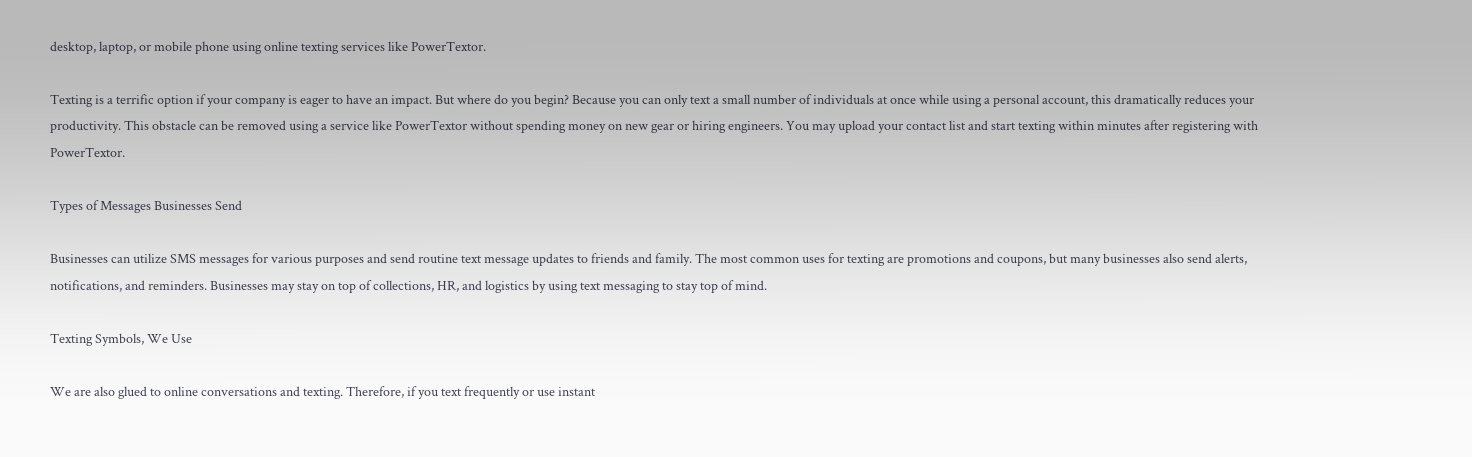desktop, laptop, or mobile phone using online texting services like PowerTextor.

Texting is a terrific option if your company is eager to have an impact. But where do you begin? Because you can only text a small number of individuals at once while using a personal account, this dramatically reduces your productivity. This obstacle can be removed using a service like PowerTextor without spending money on new gear or hiring engineers. You may upload your contact list and start texting within minutes after registering with PowerTextor.

Types of Messages Businesses Send

Businesses can utilize SMS messages for various purposes and send routine text message updates to friends and family. The most common uses for texting are promotions and coupons, but many businesses also send alerts, notifications, and reminders. Businesses may stay on top of collections, HR, and logistics by using text messaging to stay top of mind.

Texting Symbols, We Use

We are also glued to online conversations and texting. Therefore, if you text frequently or use instant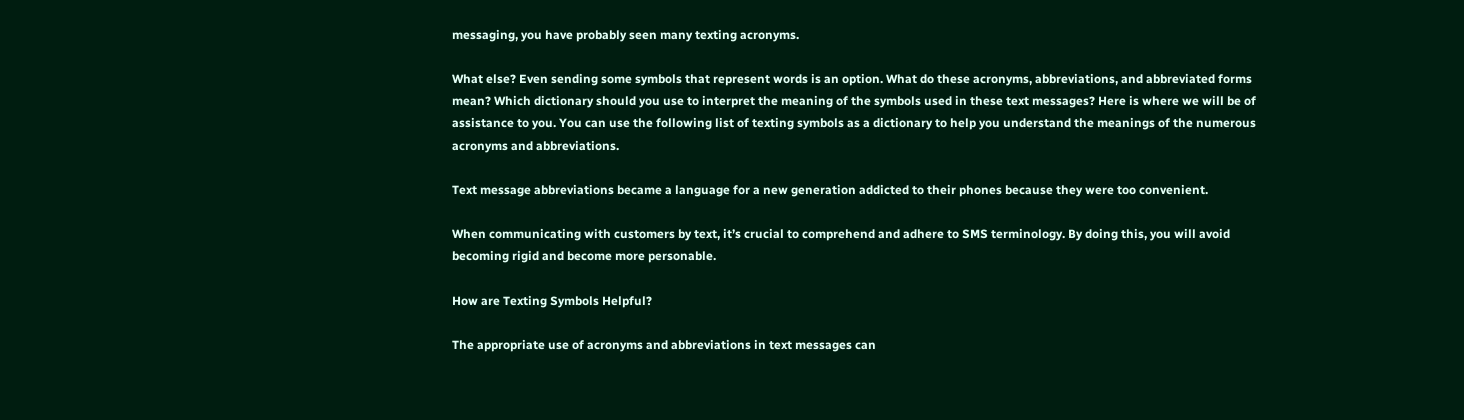messaging, you have probably seen many texting acronyms.

What else? Even sending some symbols that represent words is an option. What do these acronyms, abbreviations, and abbreviated forms mean? Which dictionary should you use to interpret the meaning of the symbols used in these text messages? Here is where we will be of assistance to you. You can use the following list of texting symbols as a dictionary to help you understand the meanings of the numerous acronyms and abbreviations.

Text message abbreviations became a language for a new generation addicted to their phones because they were too convenient.

When communicating with customers by text, it’s crucial to comprehend and adhere to SMS terminology. By doing this, you will avoid becoming rigid and become more personable.

How are Texting Symbols Helpful?

The appropriate use of acronyms and abbreviations in text messages can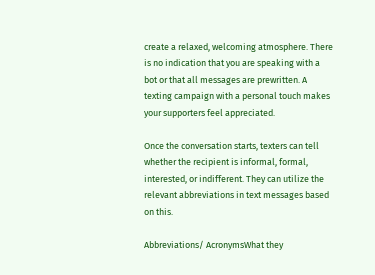create a relaxed, welcoming atmosphere. There is no indication that you are speaking with a bot or that all messages are prewritten. A texting campaign with a personal touch makes your supporters feel appreciated.

Once the conversation starts, texters can tell whether the recipient is informal, formal, interested, or indifferent. They can utilize the relevant abbreviations in text messages based on this.

Abbreviations/ AcronymsWhat they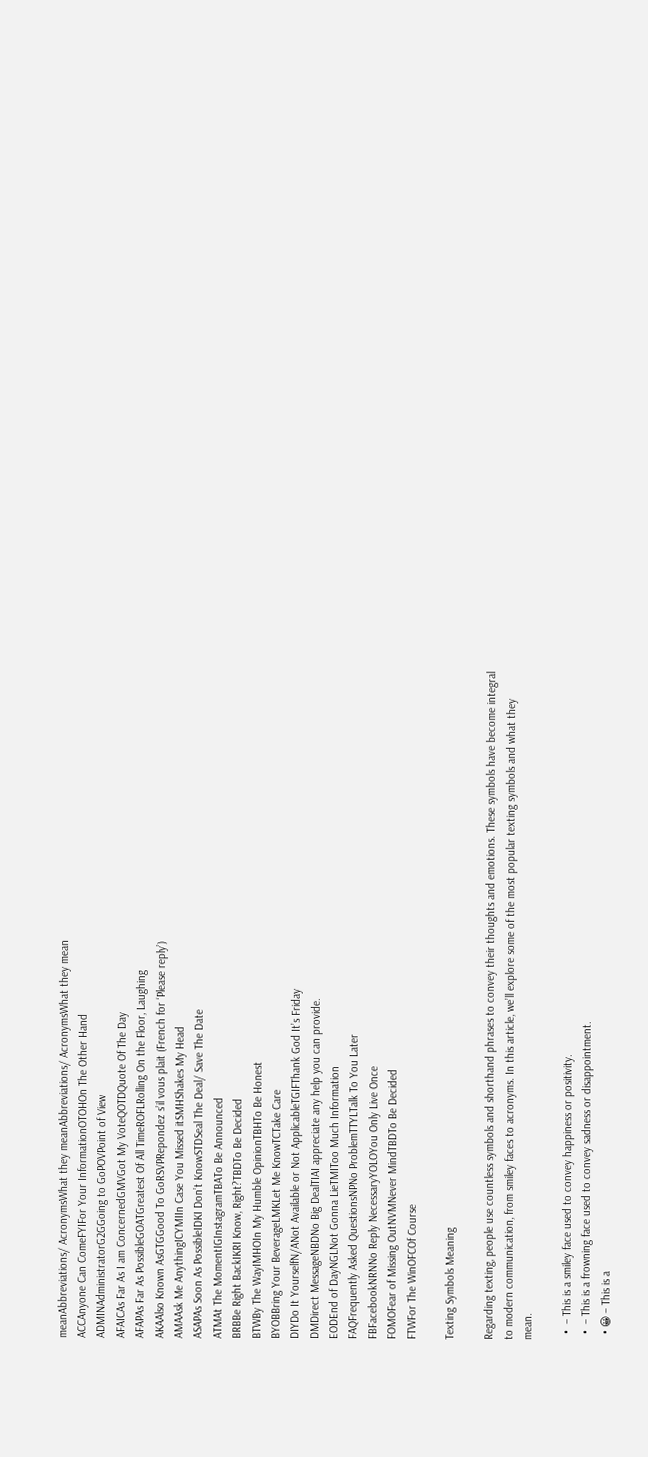meanAbbreviations/ AcronymsWhat they meanAbbreviations/ AcronymsWhat they mean
ACCAnyone Can ComeFYIFor Your InformationOTOHOn The Other Hand
ADMINAdministratorG2GGoing to GoPOVPoint of View
AFAICAs Far As I am ConcernedGMVGot My VoteQOTDQuote Of The Day
AFAPAs Far As PossibleGOATGreatest Of All TimeROFLRolling On the Floor, Laughing
AKAAlso Known AsGTGGood To GoRSVPRepondez s’il vous plait (French for ‘Please reply’)
AMAAsk Me AnythingICYMIIn Case You Missed itSMHShakes My Head
ASAPAs Soon As PossibleIDKI Don’t KnowSTDSeal The Deal/ Save The Date
ATMAt The MomentIGInstagramTBATo Be Announced
BRBBe Right BackIKRI Know, Right?TBDTo Be Decided
BTWBy The WayIMHOIn My Humble OpinionTBHTo Be Honest
BYOBBring Your BeverageLMKLet Me KnowTCTake Care
DIYDo It YourselfN/ANot Available or Not ApplicableTGIFThank God It’s Friday
DMDirect MessageNBDNo Big DealTIAI appreciate any help you can provide.
EODEnd of DayNGLNot Gonna LieTMIToo Much Information
FAQFrequently Asked QuestionsNPNo ProblemTTYLTalk To You Later
FBFacebookNRNNo Reply NecessaryYOLOYou Only Live Once
FOMOFear of Missing OutNVMNever MindTBDTo Be Decided
FTWFor The WinOFCOf Course

Texting Symbols Meaning

Regarding texting, people use countless symbols and shorthand phrases to convey their thoughts and emotions. These symbols have become integral to modern communication, from smiley faces to acronyms. In this article, we’ll explore some of the most popular texting symbols and what they mean.

  •  – This is a smiley face used to convey happiness or positivity.
  •  – This is a frowning face used to convey sadness or disappointment.
  • 😀 – This is a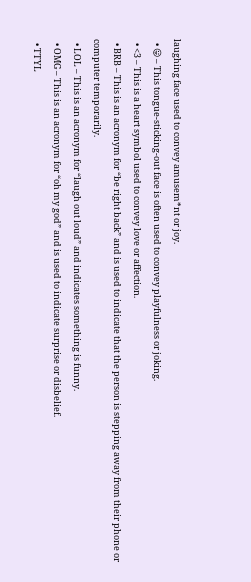laughing face used to convey amusem*nt or joy.
  • 😛 – This tongue-sticking-out face is often used to convey playfulness or joking.
  • <3 – This is a heart symbol used to convey love or affection.
  • BRB – This is an acronym for “be right back” and is used to indicate that the person is stepping away from their phone or computer temporarily.
  • LOL – This is an acronym for “laugh out loud” and indicates something is funny.
  • OMG – This is an acronym for “oh my god” and is used to indicate surprise or disbelief.
  • TTYL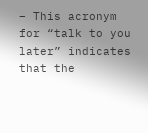– This acronym for “talk to you later” indicates that the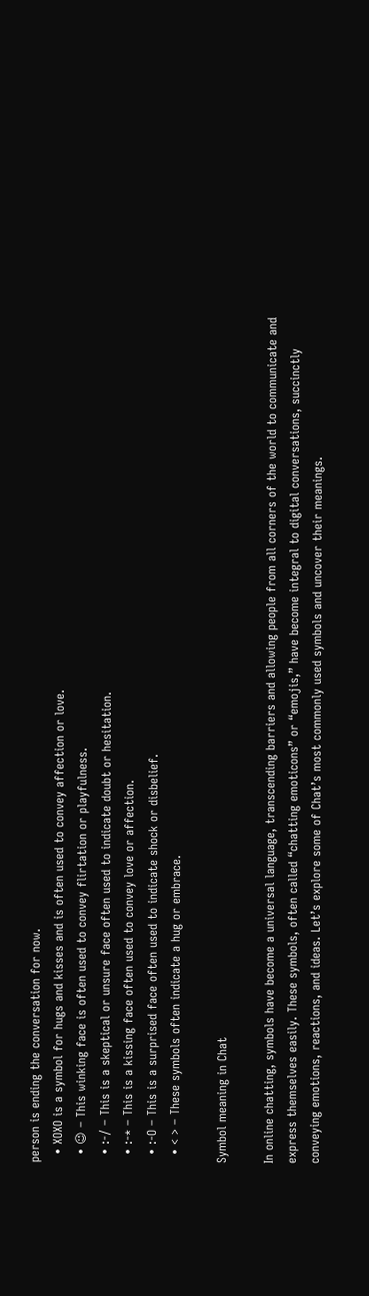person is ending the conversation for now.
  • XOXO is a symbol for hugs and kisses and is often used to convey affection or love.
  • 😉 – This winking face is often used to convey flirtation or playfulness.
  • :-/ – This is a skeptical or unsure face often used to indicate doubt or hesitation.
  • :-* – This is a kissing face often used to convey love or affection.
  • :-O – This is a surprised face often used to indicate shock or disbelief.
  • < > – These symbols often indicate a hug or embrace.

Symbol meaning in Chat

In online chatting, symbols have become a universal language, transcending barriers and allowing people from all corners of the world to communicate and express themselves easily. These symbols, often called “chatting emoticons” or “emojis,” have become integral to digital conversations, succinctly conveying emotions, reactions, and ideas. Let’s explore some of Chat’s most commonly used symbols and uncover their meanings.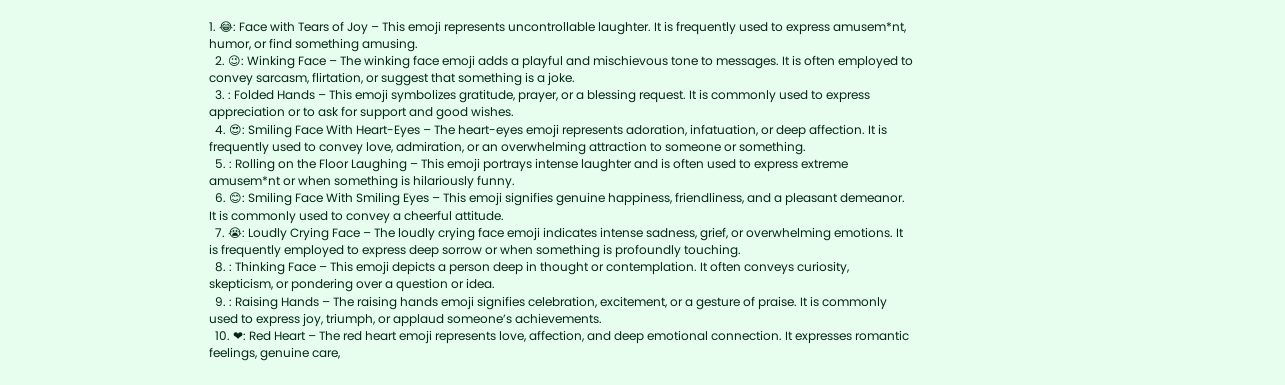1. 😂: Face with Tears of Joy – This emoji represents uncontrollable laughter. It is frequently used to express amusem*nt, humor, or find something amusing.
  2. 😉: Winking Face – The winking face emoji adds a playful and mischievous tone to messages. It is often employed to convey sarcasm, flirtation, or suggest that something is a joke.
  3. : Folded Hands – This emoji symbolizes gratitude, prayer, or a blessing request. It is commonly used to express appreciation or to ask for support and good wishes.
  4. 😍: Smiling Face With Heart-Eyes – The heart-eyes emoji represents adoration, infatuation, or deep affection. It is frequently used to convey love, admiration, or an overwhelming attraction to someone or something.
  5. : Rolling on the Floor Laughing – This emoji portrays intense laughter and is often used to express extreme amusem*nt or when something is hilariously funny.
  6. 😊: Smiling Face With Smiling Eyes – This emoji signifies genuine happiness, friendliness, and a pleasant demeanor. It is commonly used to convey a cheerful attitude.
  7. 😭: Loudly Crying Face – The loudly crying face emoji indicates intense sadness, grief, or overwhelming emotions. It is frequently employed to express deep sorrow or when something is profoundly touching.
  8. : Thinking Face – This emoji depicts a person deep in thought or contemplation. It often conveys curiosity, skepticism, or pondering over a question or idea.
  9. : Raising Hands – The raising hands emoji signifies celebration, excitement, or a gesture of praise. It is commonly used to express joy, triumph, or applaud someone’s achievements.
  10. ❤: Red Heart – The red heart emoji represents love, affection, and deep emotional connection. It expresses romantic feelings, genuine care,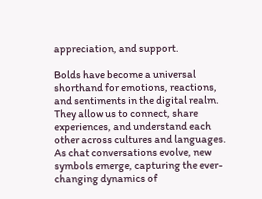appreciation, and support.

Bolds have become a universal shorthand for emotions, reactions, and sentiments in the digital realm. They allow us to connect, share experiences, and understand each other across cultures and languages. As chat conversations evolve, new symbols emerge, capturing the ever-changing dynamics of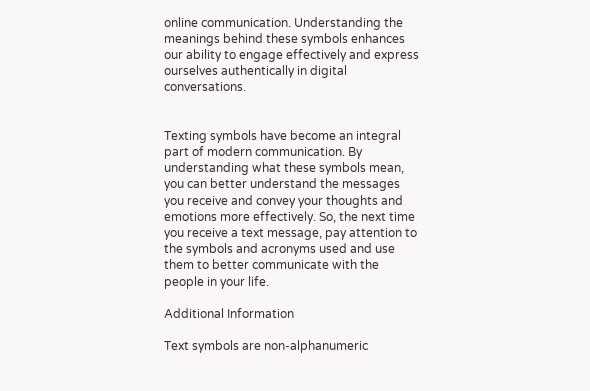online communication. Understanding the meanings behind these symbols enhances our ability to engage effectively and express ourselves authentically in digital conversations.


Texting symbols have become an integral part of modern communication. By understanding what these symbols mean, you can better understand the messages you receive and convey your thoughts and emotions more effectively. So, the next time you receive a text message, pay attention to the symbols and acronyms used and use them to better communicate with the people in your life.

Additional Information

Text symbols are non-alphanumeric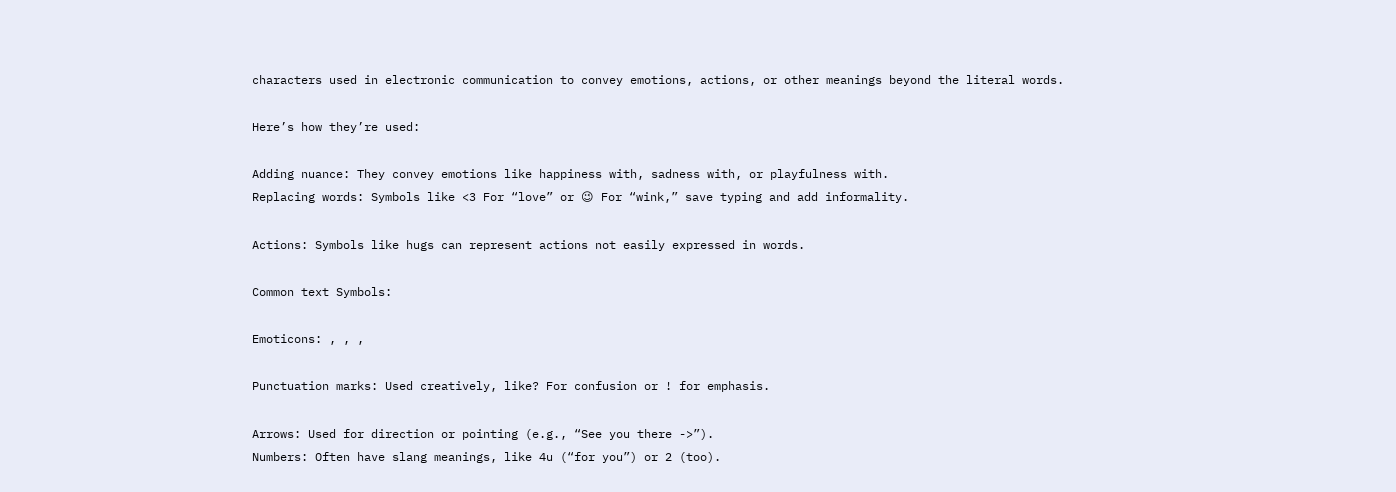characters used in electronic communication to convey emotions, actions, or other meanings beyond the literal words.

Here’s how they’re used:

Adding nuance: They convey emotions like happiness with, sadness with, or playfulness with.
Replacing words: Symbols like <3 For “love” or 😉 For “wink,” save typing and add informality.

Actions: Symbols like hugs can represent actions not easily expressed in words.

Common text Symbols:

Emoticons: , , ,

Punctuation marks: Used creatively, like? For confusion or ! for emphasis.

Arrows: Used for direction or pointing (e.g., “See you there ->”).
Numbers: Often have slang meanings, like 4u (“for you”) or 2 (too).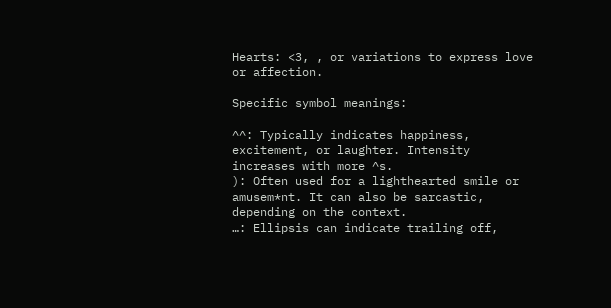Hearts: <3, , or variations to express love or affection.

Specific symbol meanings:

^^: Typically indicates happiness, excitement, or laughter. Intensity increases with more ^s.
): Often used for a lighthearted smile or amusem*nt. It can also be sarcastic, depending on the context.
…: Ellipsis can indicate trailing off,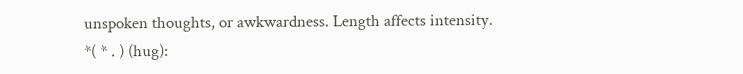unspoken thoughts, or awkwardness. Length affects intensity.
*( * . ) (hug):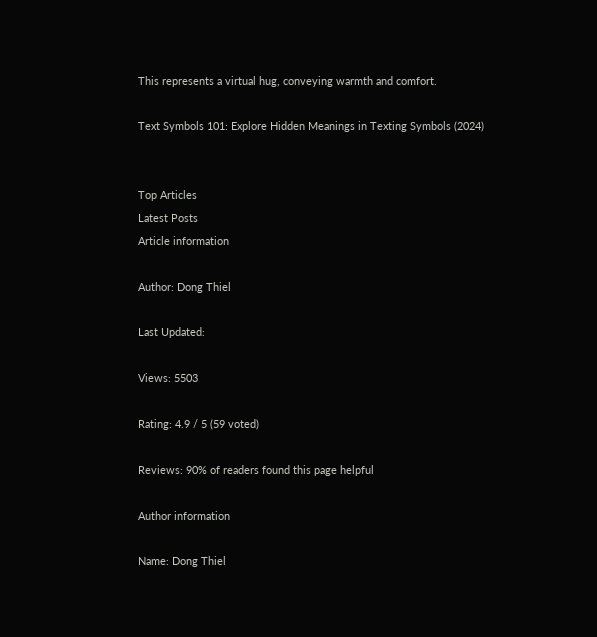This represents a virtual hug, conveying warmth and comfort.

Text Symbols 101: Explore Hidden Meanings in Texting Symbols (2024)


Top Articles
Latest Posts
Article information

Author: Dong Thiel

Last Updated:

Views: 5503

Rating: 4.9 / 5 (59 voted)

Reviews: 90% of readers found this page helpful

Author information

Name: Dong Thiel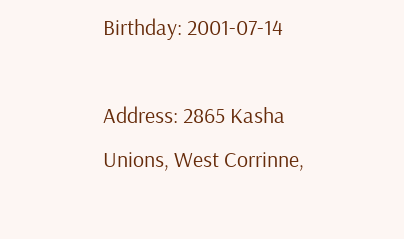Birthday: 2001-07-14

Address: 2865 Kasha Unions, West Corrinne,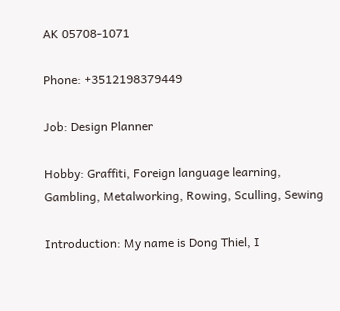AK 05708-1071

Phone: +3512198379449

Job: Design Planner

Hobby: Graffiti, Foreign language learning, Gambling, Metalworking, Rowing, Sculling, Sewing

Introduction: My name is Dong Thiel, I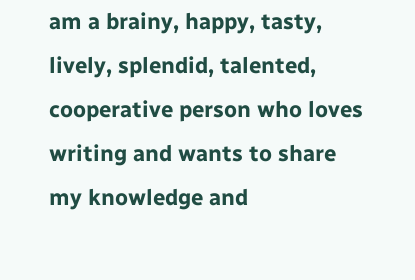am a brainy, happy, tasty, lively, splendid, talented, cooperative person who loves writing and wants to share my knowledge and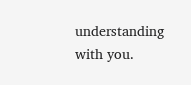understanding with you.